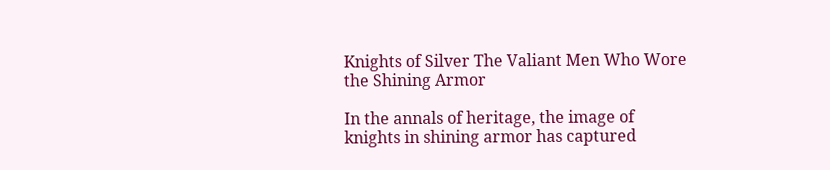Knights of Silver The Valiant Men Who Wore the Shining Armor

In the annals of heritage, the image of knights in shining armor has captured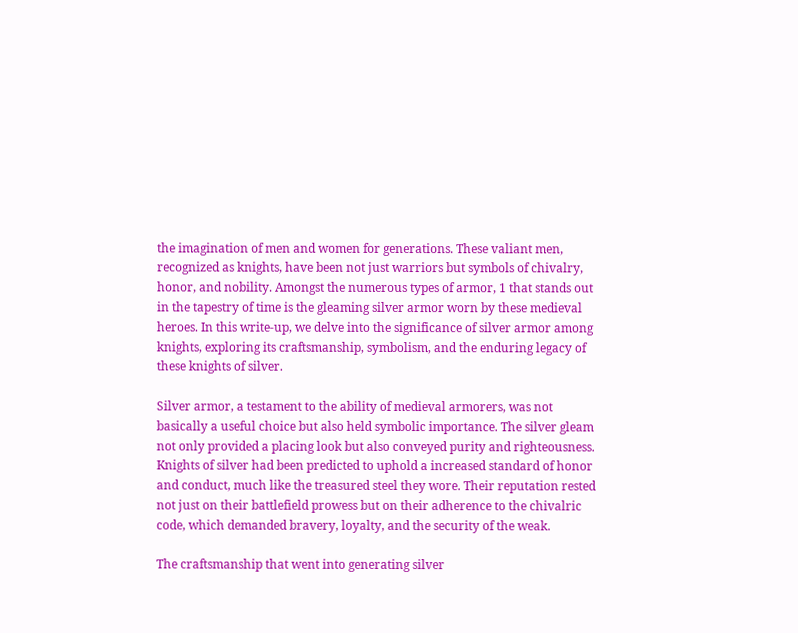the imagination of men and women for generations. These valiant men, recognized as knights, have been not just warriors but symbols of chivalry, honor, and nobility. Amongst the numerous types of armor, 1 that stands out in the tapestry of time is the gleaming silver armor worn by these medieval heroes. In this write-up, we delve into the significance of silver armor among knights, exploring its craftsmanship, symbolism, and the enduring legacy of these knights of silver.

Silver armor, a testament to the ability of medieval armorers, was not basically a useful choice but also held symbolic importance. The silver gleam not only provided a placing look but also conveyed purity and righteousness. Knights of silver had been predicted to uphold a increased standard of honor and conduct, much like the treasured steel they wore. Their reputation rested not just on their battlefield prowess but on their adherence to the chivalric code, which demanded bravery, loyalty, and the security of the weak.

The craftsmanship that went into generating silver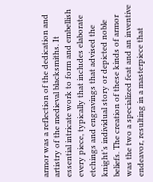armor was a reflection of the dedication and artistry of the medieval blacksmiths. It essential intricate work to form and embellish every piece, typically that includes elaborate etchings and engravings that advised the knight’s individual story or depicted noble beliefs. The creation of these kinds of armor was the two a specialized feat and an inventive endeavor, resulting in a masterpiece that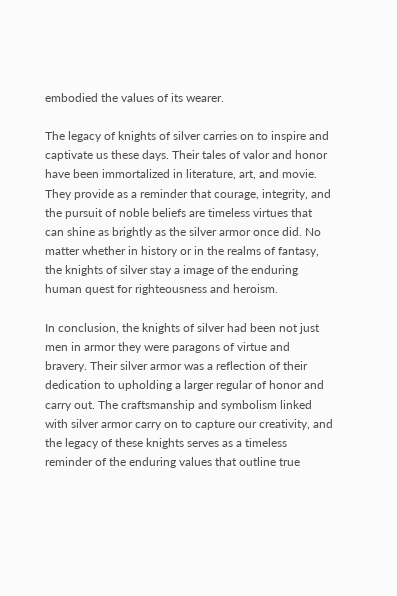embodied the values of its wearer.

The legacy of knights of silver carries on to inspire and captivate us these days. Their tales of valor and honor have been immortalized in literature, art, and movie. They provide as a reminder that courage, integrity, and the pursuit of noble beliefs are timeless virtues that can shine as brightly as the silver armor once did. No matter whether in history or in the realms of fantasy, the knights of silver stay a image of the enduring human quest for righteousness and heroism.

In conclusion, the knights of silver had been not just men in armor they were paragons of virtue and bravery. Their silver armor was a reflection of their dedication to upholding a larger regular of honor and carry out. The craftsmanship and symbolism linked with silver armor carry on to capture our creativity, and the legacy of these knights serves as a timeless reminder of the enduring values that outline true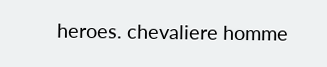heroes. chevaliere homme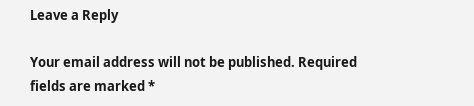Leave a Reply

Your email address will not be published. Required fields are marked *